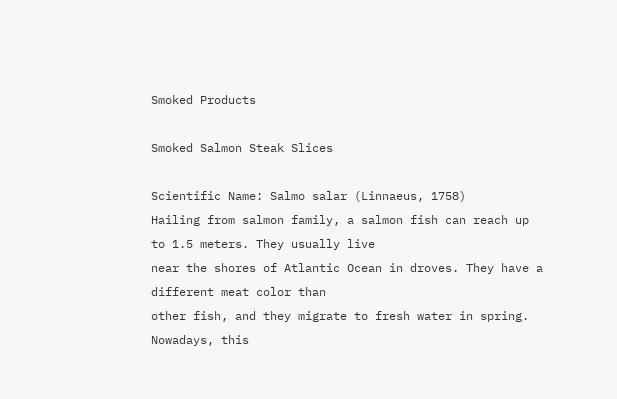Smoked Products

Smoked Salmon Steak Slices

Scientific Name: Salmo salar (Linnaeus, 1758)
Hailing from salmon family, a salmon fish can reach up to 1.5 meters. They usually live
near the shores of Atlantic Ocean in droves. They have a different meat color than
other fish, and they migrate to fresh water in spring. Nowadays, this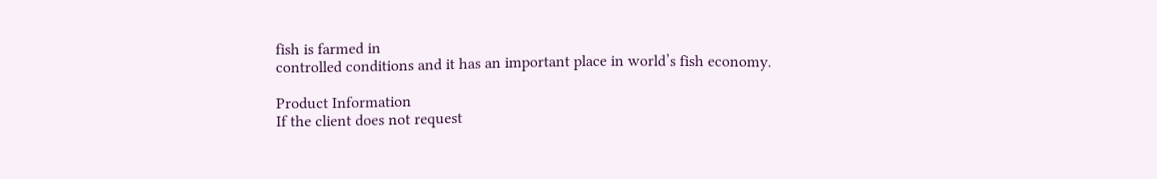fish is farmed in
controlled conditions and it has an important place in world’s fish economy.

Product Information
If the client does not request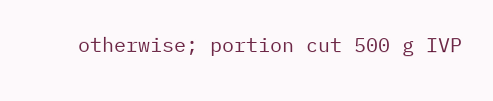otherwise; portion cut 500 g IVP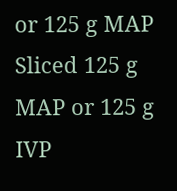or 125 g MAP
Sliced 125 g MAP or 125 g IVP